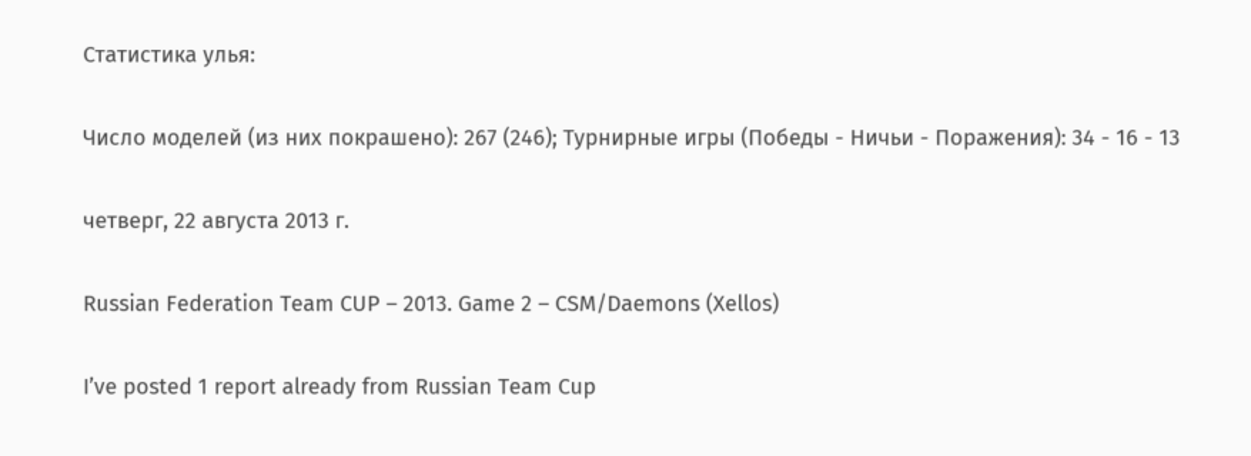Статистика улья:

Число моделей (из них покрашено): 267 (246); Турнирные игры (Победы - Ничьи - Поражения): 34 - 16 - 13

четверг, 22 августа 2013 г.

Russian Federation Team CUP – 2013. Game 2 – CSM/Daemons (Xellos)

I’ve posted 1 report already from Russian Team Cup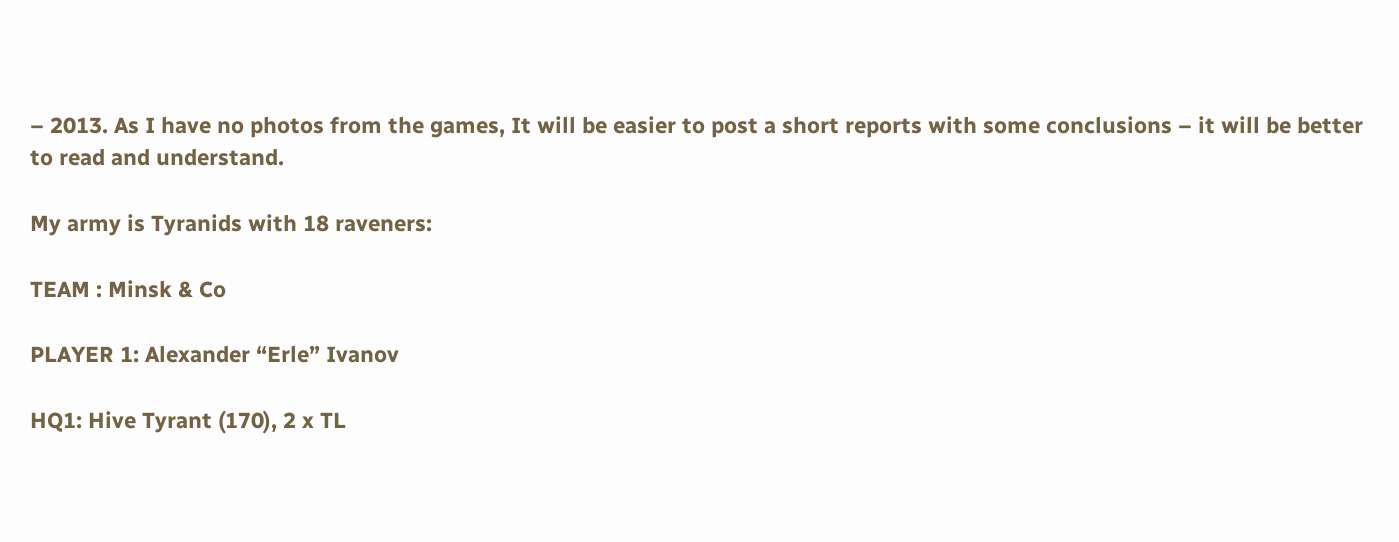– 2013. As I have no photos from the games, It will be easier to post a short reports with some conclusions – it will be better to read and understand.

My army is Tyranids with 18 raveners:

TEAM : Minsk & Co

PLAYER 1: Alexander “Erle” Ivanov

HQ1: Hive Tyrant (170), 2 x TL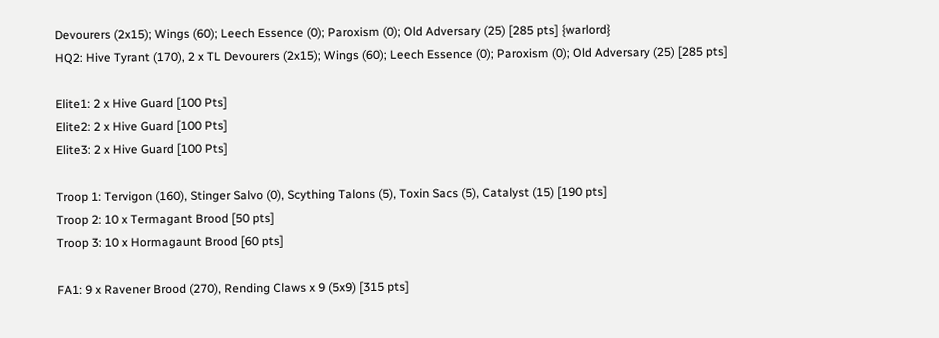Devourers (2x15); Wings (60); Leech Essence (0); Paroxism (0); Old Adversary (25) [285 pts] {warlord}
HQ2: Hive Tyrant (170), 2 x TL Devourers (2x15); Wings (60); Leech Essence (0); Paroxism (0); Old Adversary (25) [285 pts]

Elite1: 2 x Hive Guard [100 Pts]
Elite2: 2 x Hive Guard [100 Pts]
Elite3: 2 x Hive Guard [100 Pts]

Troop 1: Tervigon (160), Stinger Salvo (0), Scything Talons (5), Toxin Sacs (5), Catalyst (15) [190 pts]
Troop 2: 10 x Termagant Brood [50 pts]
Troop 3: 10 x Hormagaunt Brood [60 pts]

FA1: 9 x Ravener Brood (270), Rending Claws x 9 (5x9) [315 pts]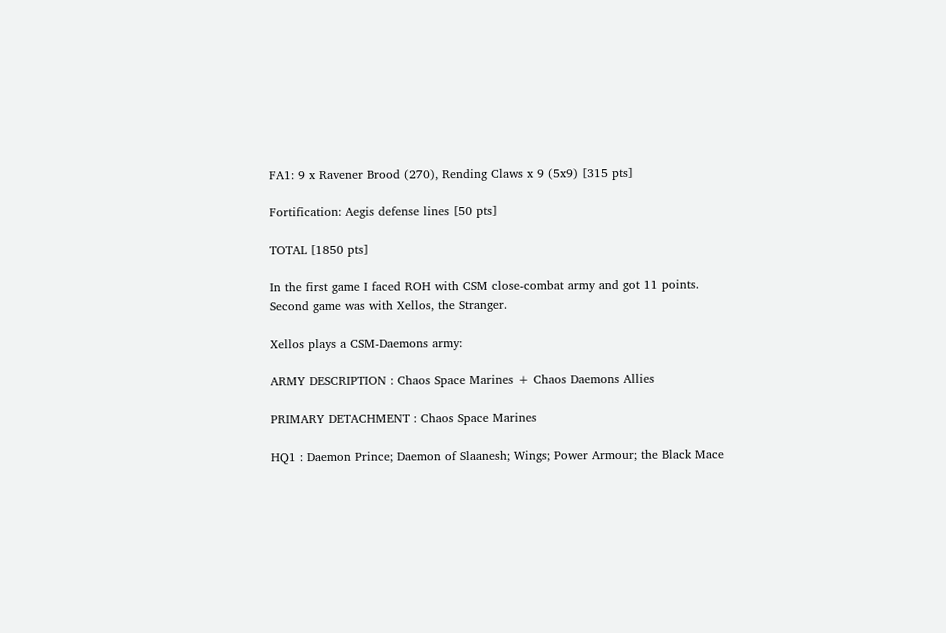FA1: 9 x Ravener Brood (270), Rending Claws x 9 (5x9) [315 pts]

Fortification: Aegis defense lines [50 pts]

TOTAL [1850 pts]

In the first game I faced ROH with CSM close-combat army and got 11 points.
Second game was with Xellos, the Stranger.

Xellos plays a CSM-Daemons army:

ARMY DESCRIPTION : Chaos Space Marines + Chaos Daemons Allies

PRIMARY DETACHMENT : Chaos Space Marines

HQ1 : Daemon Prince; Daemon of Slaanesh; Wings; Power Armour; the Black Mace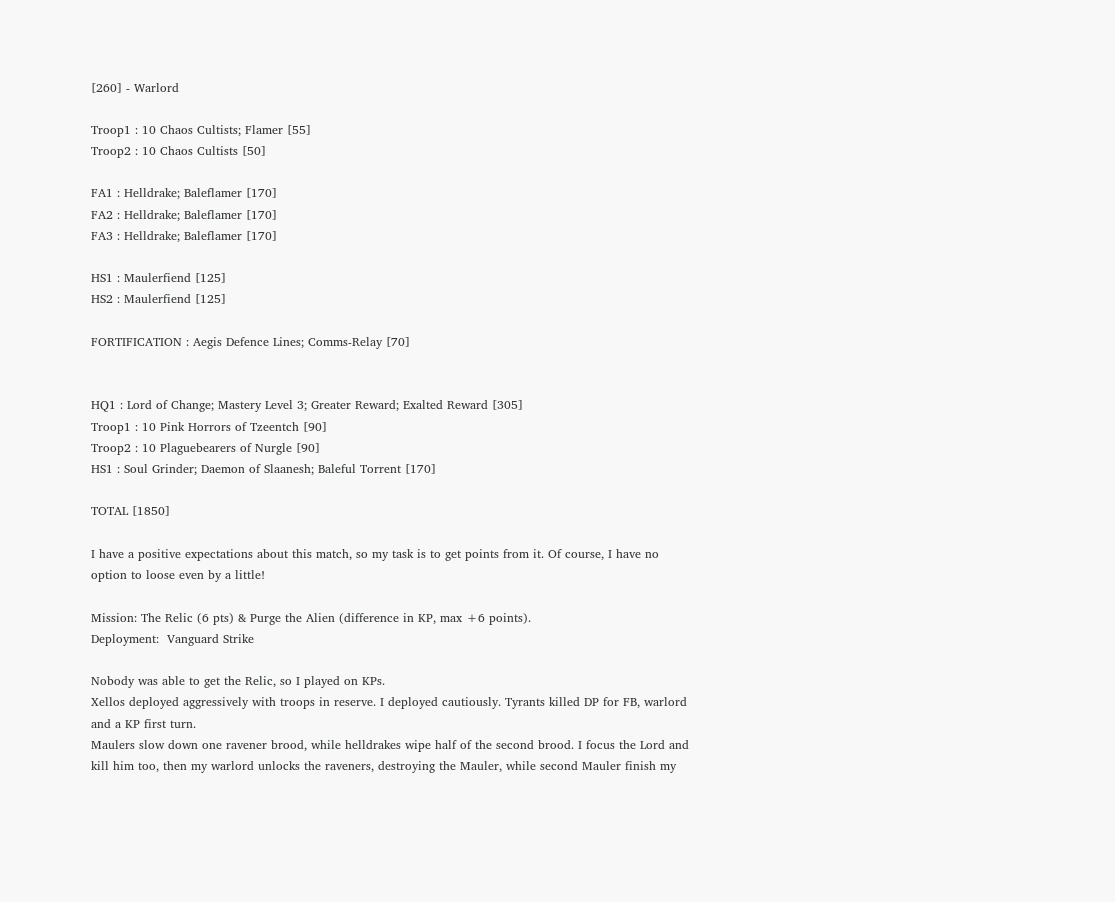[260] - Warlord

Troop1 : 10 Chaos Cultists; Flamer [55]
Troop2 : 10 Chaos Cultists [50]

FA1 : Helldrake; Baleflamer [170]
FA2 : Helldrake; Baleflamer [170]
FA3 : Helldrake; Baleflamer [170]

HS1 : Maulerfiend [125]
HS2 : Maulerfiend [125]

FORTIFICATION : Aegis Defence Lines; Comms-Relay [70]


HQ1 : Lord of Change; Mastery Level 3; Greater Reward; Exalted Reward [305]
Troop1 : 10 Pink Horrors of Tzeentch [90]
Troop2 : 10 Plaguebearers of Nurgle [90]
HS1 : Soul Grinder; Daemon of Slaanesh; Baleful Torrent [170]

TOTAL [1850]

I have a positive expectations about this match, so my task is to get points from it. Of course, I have no option to loose even by a little!

Mission: The Relic (6 pts) & Purge the Alien (difference in KP, max +6 points).
Deployment:  Vanguard Strike

Nobody was able to get the Relic, so I played on KPs.
Xellos deployed aggressively with troops in reserve. I deployed cautiously. Tyrants killed DP for FB, warlord and a KP first turn.
Maulers slow down one ravener brood, while helldrakes wipe half of the second brood. I focus the Lord and kill him too, then my warlord unlocks the raveners, destroying the Mauler, while second Mauler finish my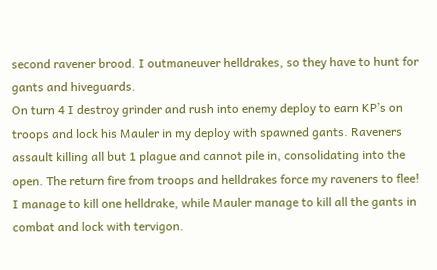second ravener brood. I outmaneuver helldrakes, so they have to hunt for gants and hiveguards.
On turn 4 I destroy grinder and rush into enemy deploy to earn KP’s on troops and lock his Mauler in my deploy with spawned gants. Raveners assault killing all but 1 plague and cannot pile in, consolidating into the open. The return fire from troops and helldrakes force my raveners to flee!
I manage to kill one helldrake, while Mauler manage to kill all the gants in combat and lock with tervigon.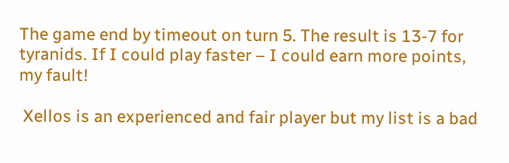The game end by timeout on turn 5. The result is 13-7 for tyranids. If I could play faster – I could earn more points, my fault!

 Xellos is an experienced and fair player but my list is a bad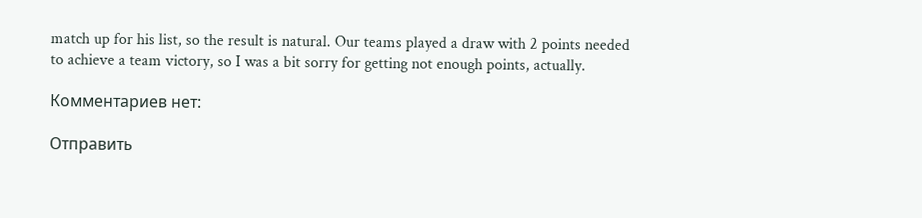match up for his list, so the result is natural. Our teams played a draw with 2 points needed to achieve a team victory, so I was a bit sorry for getting not enough points, actually.

Комментариев нет:

Отправить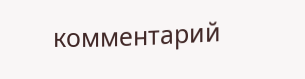комментарий